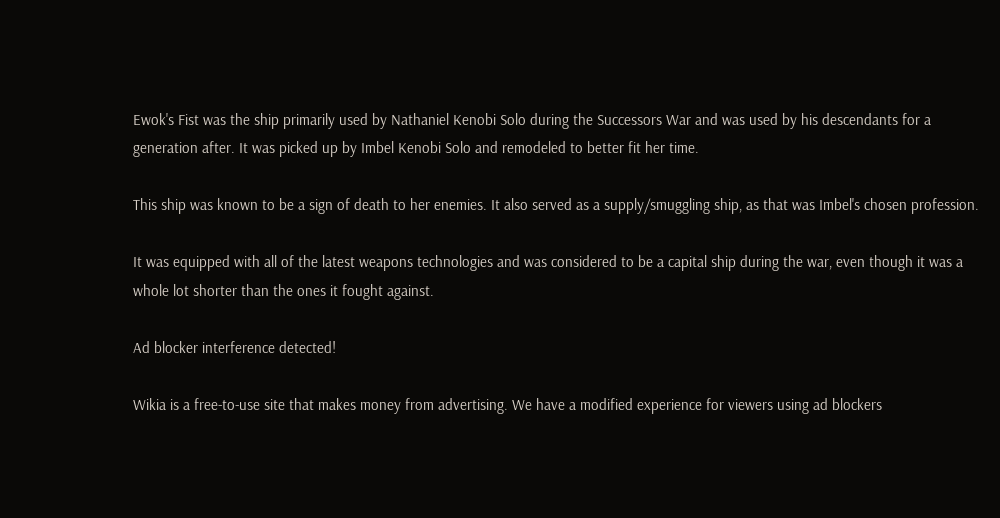Ewok's Fist was the ship primarily used by Nathaniel Kenobi Solo during the Successors War and was used by his descendants for a generation after. It was picked up by Imbel Kenobi Solo and remodeled to better fit her time.

This ship was known to be a sign of death to her enemies. It also served as a supply/smuggling ship, as that was Imbel's chosen profession.

It was equipped with all of the latest weapons technologies and was considered to be a capital ship during the war, even though it was a whole lot shorter than the ones it fought against.

Ad blocker interference detected!

Wikia is a free-to-use site that makes money from advertising. We have a modified experience for viewers using ad blockers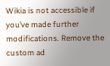Wikia is not accessible if you’ve made further modifications. Remove the custom ad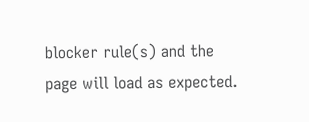blocker rule(s) and the page will load as expected.